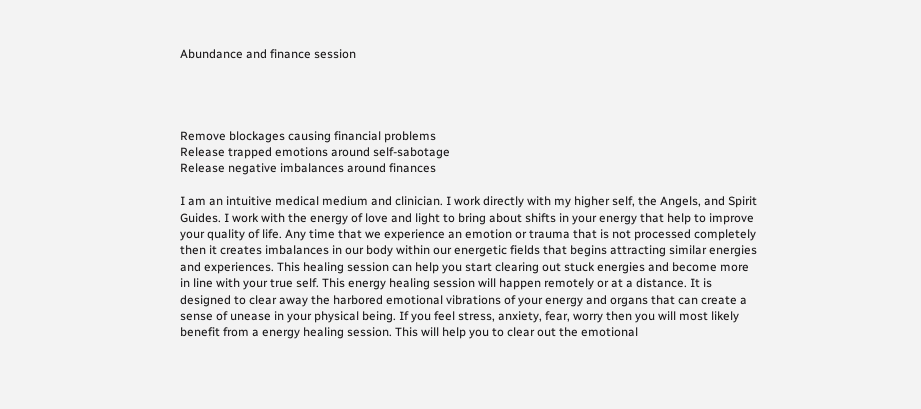Abundance and finance session




Remove blockages causing financial problems
Release trapped emotions around self-sabotage
Release negative imbalances around finances

I am an intuitive medical medium and clinician. I work directly with my higher self, the Angels, and Spirit Guides. I work with the energy of love and light to bring about shifts in your energy that help to improve your quality of life. Any time that we experience an emotion or trauma that is not processed completely then it creates imbalances in our body within our energetic fields that begins attracting similar energies and experiences. This healing session can help you start clearing out stuck energies and become more in line with your true self. This energy healing session will happen remotely or at a distance. It is designed to clear away the harbored emotional vibrations of your energy and organs that can create a sense of unease in your physical being. If you feel stress, anxiety, fear, worry then you will most likely benefit from a energy healing session. This will help you to clear out the emotional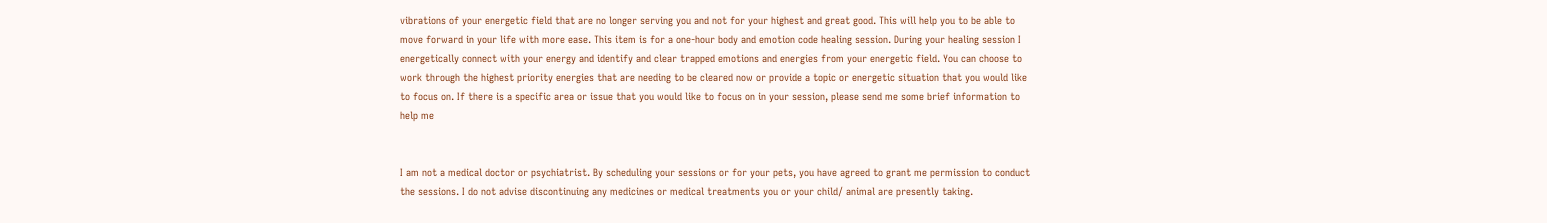vibrations of your energetic field that are no longer serving you and not for your highest and great good. This will help you to be able to move forward in your life with more ease. This item is for a one-hour body and emotion code healing session. During your healing session I energetically connect with your energy and identify and clear trapped emotions and energies from your energetic field. You can choose to work through the highest priority energies that are needing to be cleared now or provide a topic or energetic situation that you would like to focus on. If there is a specific area or issue that you would like to focus on in your session, please send me some brief information to help me


I am not a medical doctor or psychiatrist. By scheduling your sessions or for your pets, you have agreed to grant me permission to conduct the sessions. I do not advise discontinuing any medicines or medical treatments you or your child/ animal are presently taking.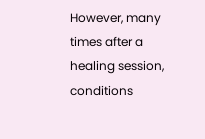However, many times after a healing session, conditions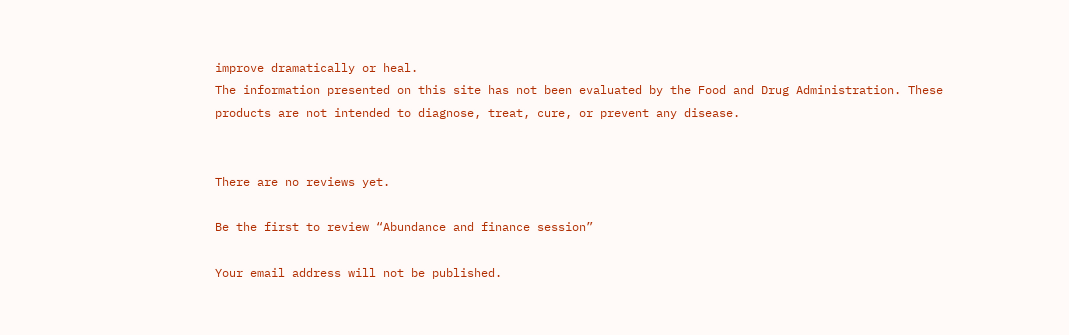improve dramatically or heal.
The information presented on this site has not been evaluated by the Food and Drug Administration. These products are not intended to diagnose, treat, cure, or prevent any disease.


There are no reviews yet.

Be the first to review “Abundance and finance session”

Your email address will not be published.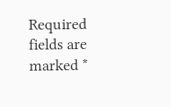Required fields are marked *